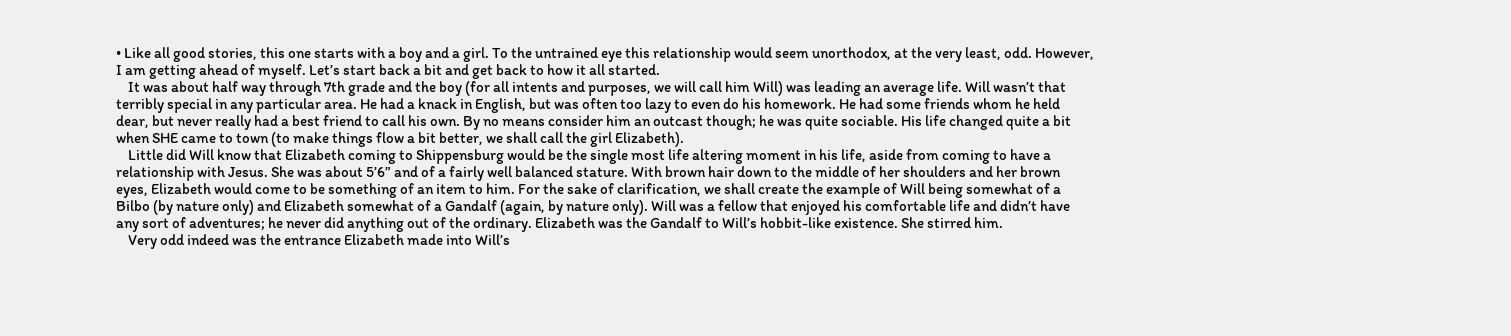• Like all good stories, this one starts with a boy and a girl. To the untrained eye this relationship would seem unorthodox, at the very least, odd. However, I am getting ahead of myself. Let’s start back a bit and get back to how it all started.
    It was about half way through 7th grade and the boy (for all intents and purposes, we will call him Will) was leading an average life. Will wasn’t that terribly special in any particular area. He had a knack in English, but was often too lazy to even do his homework. He had some friends whom he held dear, but never really had a best friend to call his own. By no means consider him an outcast though; he was quite sociable. His life changed quite a bit when SHE came to town (to make things flow a bit better, we shall call the girl Elizabeth).
    Little did Will know that Elizabeth coming to Shippensburg would be the single most life altering moment in his life, aside from coming to have a relationship with Jesus. She was about 5’6” and of a fairly well balanced stature. With brown hair down to the middle of her shoulders and her brown eyes, Elizabeth would come to be something of an item to him. For the sake of clarification, we shall create the example of Will being somewhat of a Bilbo (by nature only) and Elizabeth somewhat of a Gandalf (again, by nature only). Will was a fellow that enjoyed his comfortable life and didn’t have any sort of adventures; he never did anything out of the ordinary. Elizabeth was the Gandalf to Will’s hobbit-like existence. She stirred him.
    Very odd indeed was the entrance Elizabeth made into Will’s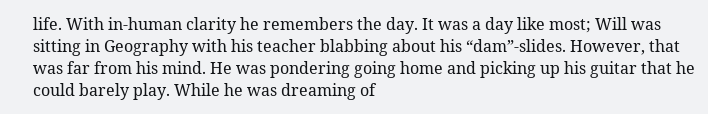life. With in-human clarity he remembers the day. It was a day like most; Will was sitting in Geography with his teacher blabbing about his “dam”-slides. However, that was far from his mind. He was pondering going home and picking up his guitar that he could barely play. While he was dreaming of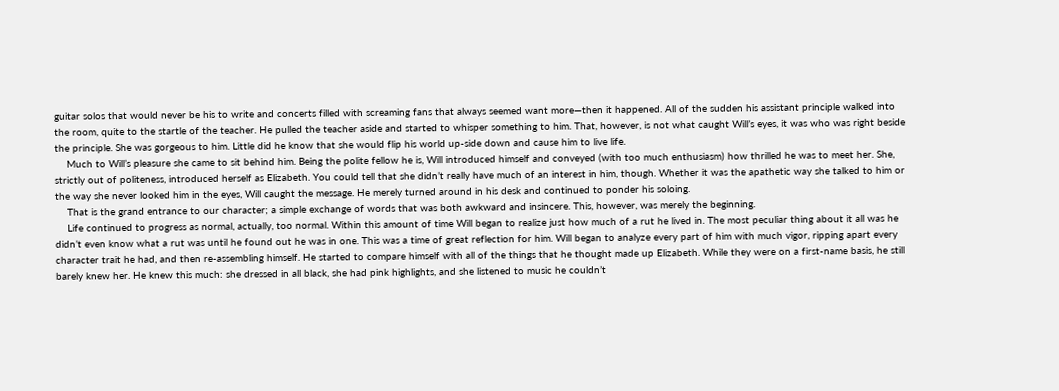guitar solos that would never be his to write and concerts filled with screaming fans that always seemed want more—then it happened. All of the sudden his assistant principle walked into the room, quite to the startle of the teacher. He pulled the teacher aside and started to whisper something to him. That, however, is not what caught Will’s eyes, it was who was right beside the principle. She was gorgeous to him. Little did he know that she would flip his world up-side down and cause him to live life.
    Much to Will’s pleasure she came to sit behind him. Being the polite fellow he is, Will introduced himself and conveyed (with too much enthusiasm) how thrilled he was to meet her. She, strictly out of politeness, introduced herself as Elizabeth. You could tell that she didn’t really have much of an interest in him, though. Whether it was the apathetic way she talked to him or the way she never looked him in the eyes, Will caught the message. He merely turned around in his desk and continued to ponder his soloing.
    That is the grand entrance to our character; a simple exchange of words that was both awkward and insincere. This, however, was merely the beginning.
    Life continued to progress as normal, actually, too normal. Within this amount of time Will began to realize just how much of a rut he lived in. The most peculiar thing about it all was he didn’t even know what a rut was until he found out he was in one. This was a time of great reflection for him. Will began to analyze every part of him with much vigor, ripping apart every character trait he had, and then re-assembling himself. He started to compare himself with all of the things that he thought made up Elizabeth. While they were on a first-name basis, he still barely knew her. He knew this much: she dressed in all black, she had pink highlights, and she listened to music he couldn’t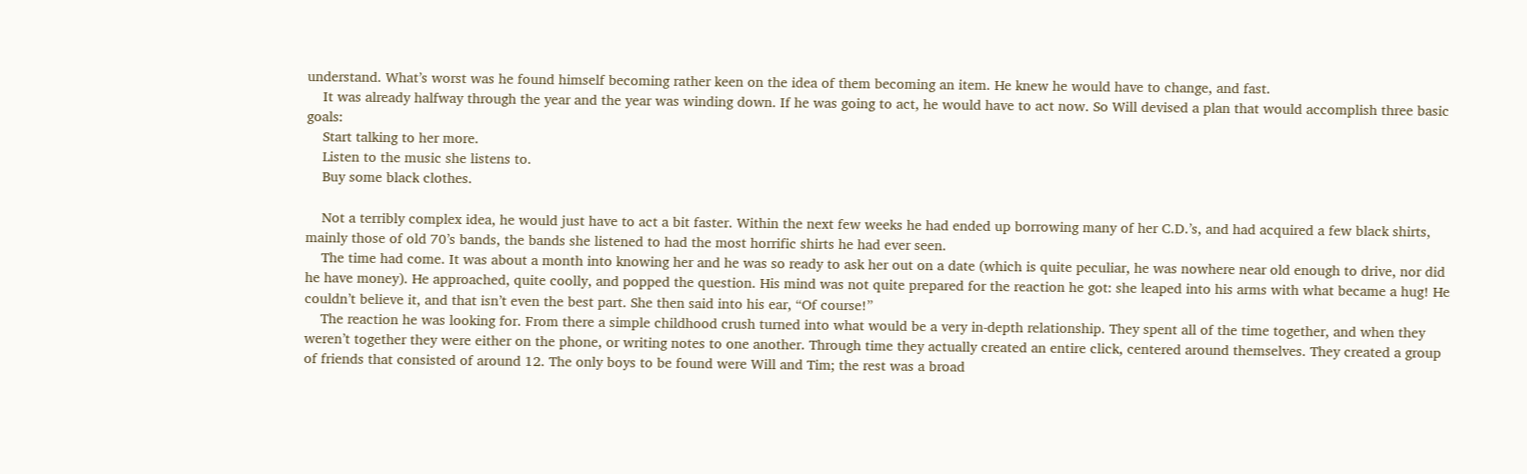understand. What’s worst was he found himself becoming rather keen on the idea of them becoming an item. He knew he would have to change, and fast.
    It was already halfway through the year and the year was winding down. If he was going to act, he would have to act now. So Will devised a plan that would accomplish three basic goals:
    Start talking to her more.
    Listen to the music she listens to.
    Buy some black clothes.

    Not a terribly complex idea, he would just have to act a bit faster. Within the next few weeks he had ended up borrowing many of her C.D.’s, and had acquired a few black shirts, mainly those of old 70’s bands, the bands she listened to had the most horrific shirts he had ever seen.
    The time had come. It was about a month into knowing her and he was so ready to ask her out on a date (which is quite peculiar, he was nowhere near old enough to drive, nor did he have money). He approached, quite coolly, and popped the question. His mind was not quite prepared for the reaction he got: she leaped into his arms with what became a hug! He couldn’t believe it, and that isn’t even the best part. She then said into his ear, “Of course!”
    The reaction he was looking for. From there a simple childhood crush turned into what would be a very in-depth relationship. They spent all of the time together, and when they weren’t together they were either on the phone, or writing notes to one another. Through time they actually created an entire click, centered around themselves. They created a group of friends that consisted of around 12. The only boys to be found were Will and Tim; the rest was a broad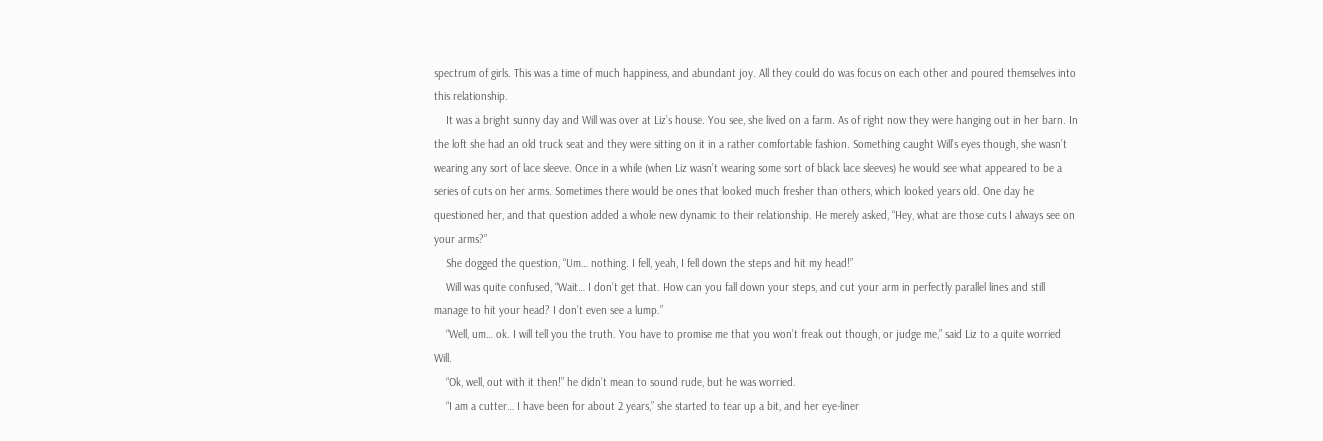spectrum of girls. This was a time of much happiness, and abundant joy. All they could do was focus on each other and poured themselves into this relationship.
    It was a bright sunny day and Will was over at Liz’s house. You see, she lived on a farm. As of right now they were hanging out in her barn. In the loft she had an old truck seat and they were sitting on it in a rather comfortable fashion. Something caught Will’s eyes though, she wasn’t wearing any sort of lace sleeve. Once in a while (when Liz wasn’t wearing some sort of black lace sleeves) he would see what appeared to be a series of cuts on her arms. Sometimes there would be ones that looked much fresher than others, which looked years old. One day he questioned her, and that question added a whole new dynamic to their relationship. He merely asked, “Hey, what are those cuts I always see on your arms?”
    She dogged the question, “Um… nothing. I fell, yeah, I fell down the steps and hit my head!”
    Will was quite confused, “Wait… I don’t get that. How can you fall down your steps, and cut your arm in perfectly parallel lines and still manage to hit your head? I don’t even see a lump.”
    “Well, um… ok. I will tell you the truth. You have to promise me that you won’t freak out though, or judge me,” said Liz to a quite worried Will.
    “Ok, well, out with it then!” he didn’t mean to sound rude, but he was worried.
    “I am a cutter… I have been for about 2 years,” she started to tear up a bit, and her eye-liner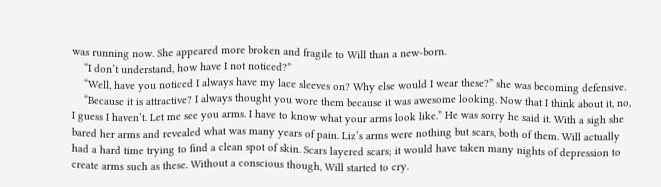was running now. She appeared more broken and fragile to Will than a new-born.
    “I don’t understand, how have I not noticed?”
    “Well, have you noticed I always have my lace sleeves on? Why else would I wear these?” she was becoming defensive.
    “Because it is attractive? I always thought you wore them because it was awesome looking. Now that I think about it, no, I guess I haven’t. Let me see you arms. I have to know what your arms look like.” He was sorry he said it. With a sigh she bared her arms and revealed what was many years of pain. Liz’s arms were nothing but scars, both of them. Will actually had a hard time trying to find a clean spot of skin. Scars layered scars; it would have taken many nights of depression to create arms such as these. Without a conscious though, Will started to cry.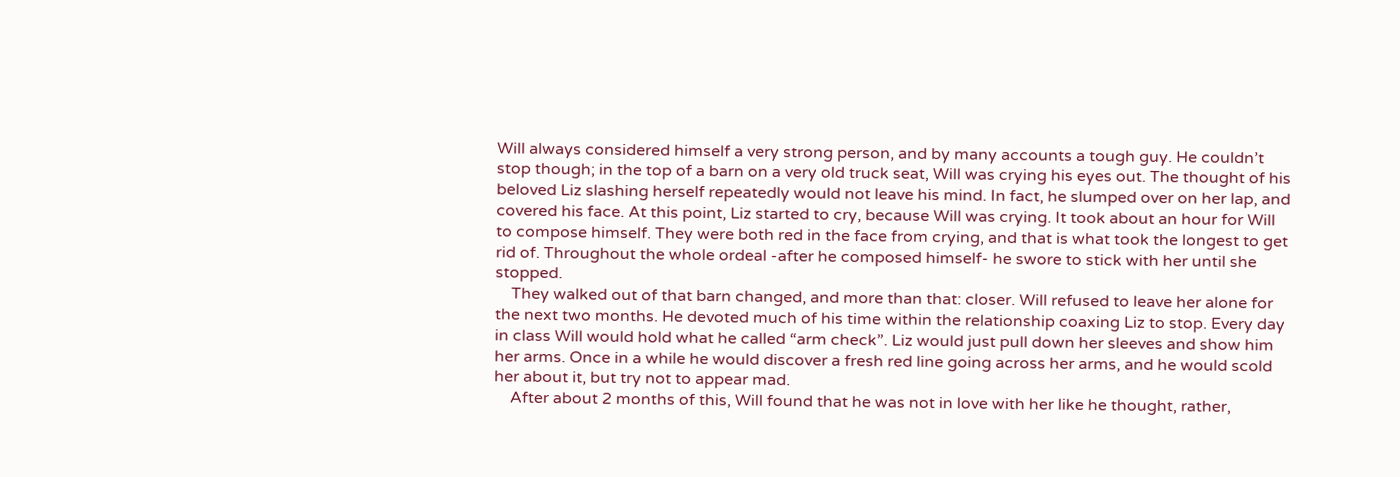Will always considered himself a very strong person, and by many accounts a tough guy. He couldn’t stop though; in the top of a barn on a very old truck seat, Will was crying his eyes out. The thought of his beloved Liz slashing herself repeatedly would not leave his mind. In fact, he slumped over on her lap, and covered his face. At this point, Liz started to cry, because Will was crying. It took about an hour for Will to compose himself. They were both red in the face from crying, and that is what took the longest to get rid of. Throughout the whole ordeal -after he composed himself- he swore to stick with her until she stopped.
    They walked out of that barn changed, and more than that: closer. Will refused to leave her alone for the next two months. He devoted much of his time within the relationship coaxing Liz to stop. Every day in class Will would hold what he called “arm check”. Liz would just pull down her sleeves and show him her arms. Once in a while he would discover a fresh red line going across her arms, and he would scold her about it, but try not to appear mad.
    After about 2 months of this, Will found that he was not in love with her like he thought, rather,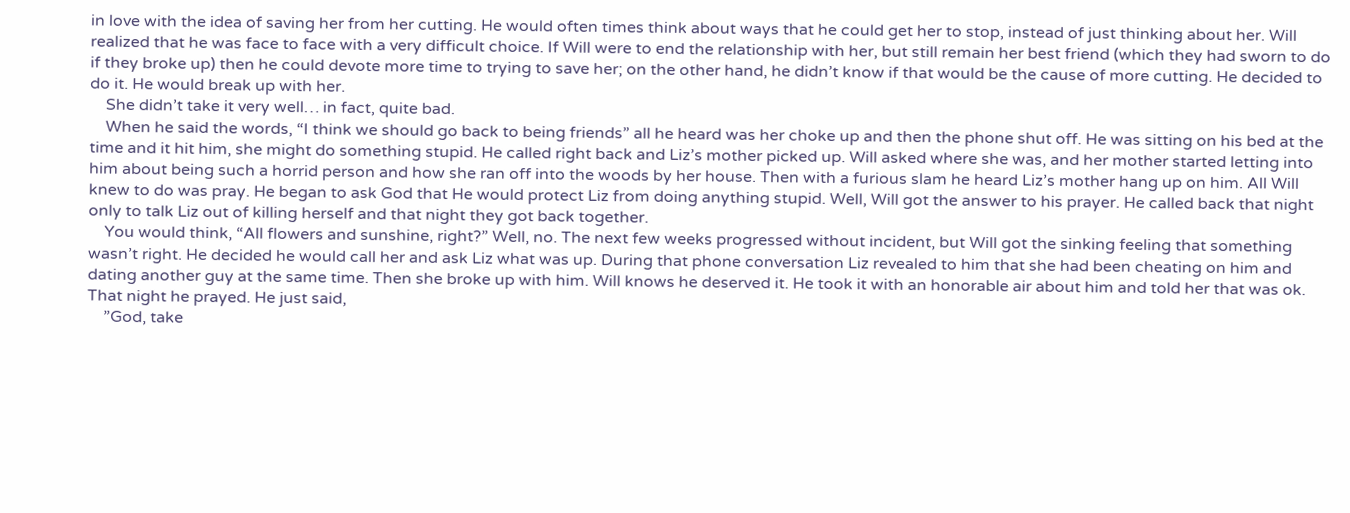in love with the idea of saving her from her cutting. He would often times think about ways that he could get her to stop, instead of just thinking about her. Will realized that he was face to face with a very difficult choice. If Will were to end the relationship with her, but still remain her best friend (which they had sworn to do if they broke up) then he could devote more time to trying to save her; on the other hand, he didn’t know if that would be the cause of more cutting. He decided to do it. He would break up with her.
    She didn’t take it very well… in fact, quite bad.
    When he said the words, “I think we should go back to being friends” all he heard was her choke up and then the phone shut off. He was sitting on his bed at the time and it hit him, she might do something stupid. He called right back and Liz’s mother picked up. Will asked where she was, and her mother started letting into him about being such a horrid person and how she ran off into the woods by her house. Then with a furious slam he heard Liz’s mother hang up on him. All Will knew to do was pray. He began to ask God that He would protect Liz from doing anything stupid. Well, Will got the answer to his prayer. He called back that night only to talk Liz out of killing herself and that night they got back together.
    You would think, “All flowers and sunshine, right?” Well, no. The next few weeks progressed without incident, but Will got the sinking feeling that something wasn’t right. He decided he would call her and ask Liz what was up. During that phone conversation Liz revealed to him that she had been cheating on him and dating another guy at the same time. Then she broke up with him. Will knows he deserved it. He took it with an honorable air about him and told her that was ok. That night he prayed. He just said,
    ”God, take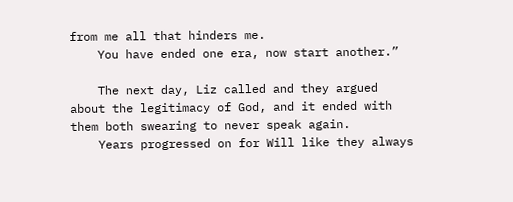from me all that hinders me.
    You have ended one era, now start another.”

    The next day, Liz called and they argued about the legitimacy of God, and it ended with them both swearing to never speak again.
    Years progressed on for Will like they always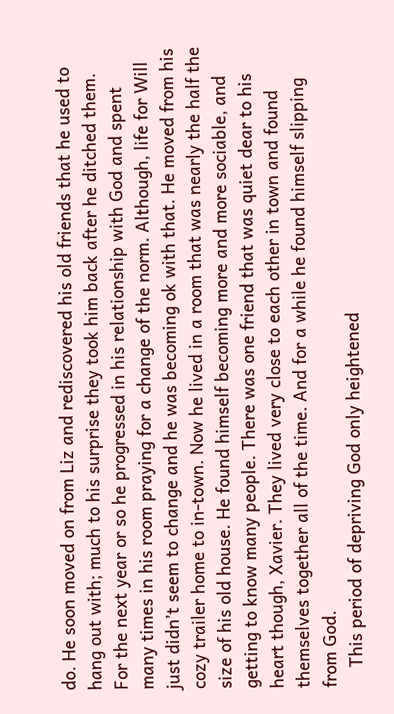do. He soon moved on from Liz and rediscovered his old friends that he used to hang out with; much to his surprise they took him back after he ditched them. For the next year or so he progressed in his relationship with God and spent many times in his room praying for a change of the norm. Although, life for Will just didn’t seem to change and he was becoming ok with that. He moved from his cozy trailer home to in-town. Now he lived in a room that was nearly the half the size of his old house. He found himself becoming more and more sociable, and getting to know many people. There was one friend that was quiet dear to his heart though, Xavier. They lived very close to each other in town and found themselves together all of the time. And for a while he found himself slipping from God.
    This period of depriving God only heightened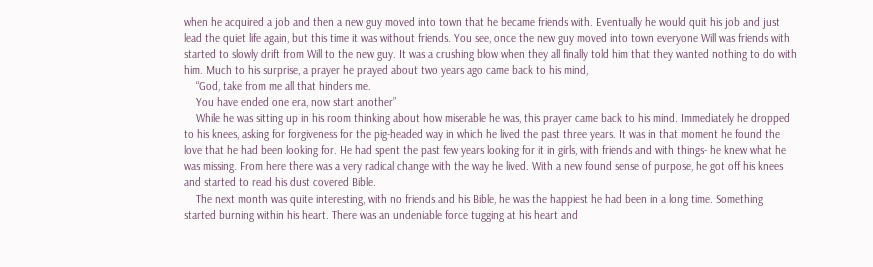when he acquired a job and then a new guy moved into town that he became friends with. Eventually he would quit his job and just lead the quiet life again, but this time it was without friends. You see, once the new guy moved into town everyone Will was friends with started to slowly drift from Will to the new guy. It was a crushing blow when they all finally told him that they wanted nothing to do with him. Much to his surprise, a prayer he prayed about two years ago came back to his mind,
    “God, take from me all that hinders me.
    You have ended one era, now start another”
    While he was sitting up in his room thinking about how miserable he was, this prayer came back to his mind. Immediately he dropped to his knees, asking for forgiveness for the pig-headed way in which he lived the past three years. It was in that moment he found the love that he had been looking for. He had spent the past few years looking for it in girls, with friends and with things- he knew what he was missing. From here there was a very radical change with the way he lived. With a new found sense of purpose, he got off his knees and started to read his dust covered Bible.
    The next month was quite interesting, with no friends and his Bible, he was the happiest he had been in a long time. Something started burning within his heart. There was an undeniable force tugging at his heart and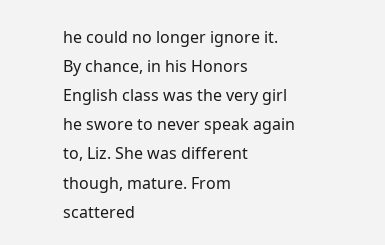he could no longer ignore it. By chance, in his Honors English class was the very girl he swore to never speak again to, Liz. She was different though, mature. From scattered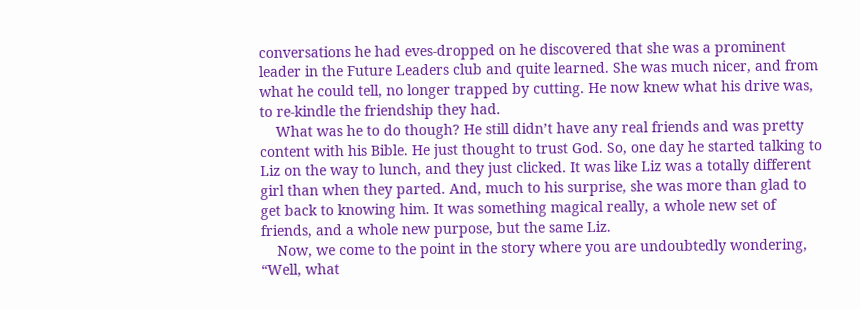conversations he had eves-dropped on he discovered that she was a prominent leader in the Future Leaders club and quite learned. She was much nicer, and from what he could tell, no longer trapped by cutting. He now knew what his drive was, to re-kindle the friendship they had.
    What was he to do though? He still didn’t have any real friends and was pretty content with his Bible. He just thought to trust God. So, one day he started talking to Liz on the way to lunch, and they just clicked. It was like Liz was a totally different girl than when they parted. And, much to his surprise, she was more than glad to get back to knowing him. It was something magical really, a whole new set of friends, and a whole new purpose, but the same Liz.
    Now, we come to the point in the story where you are undoubtedly wondering, “Well, what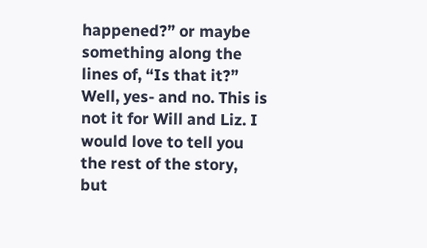happened?” or maybe something along the lines of, “Is that it?” Well, yes- and no. This is not it for Will and Liz. I would love to tell you the rest of the story, but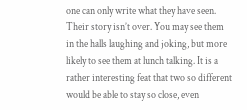one can only write what they have seen. Their story isn’t over. You may see them in the halls laughing and joking, but more likely to see them at lunch talking. It is a rather interesting feat that two so different would be able to stay so close, even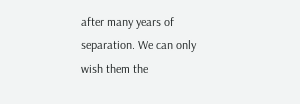after many years of separation. We can only wish them the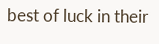best of luck in their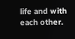life and with each other.